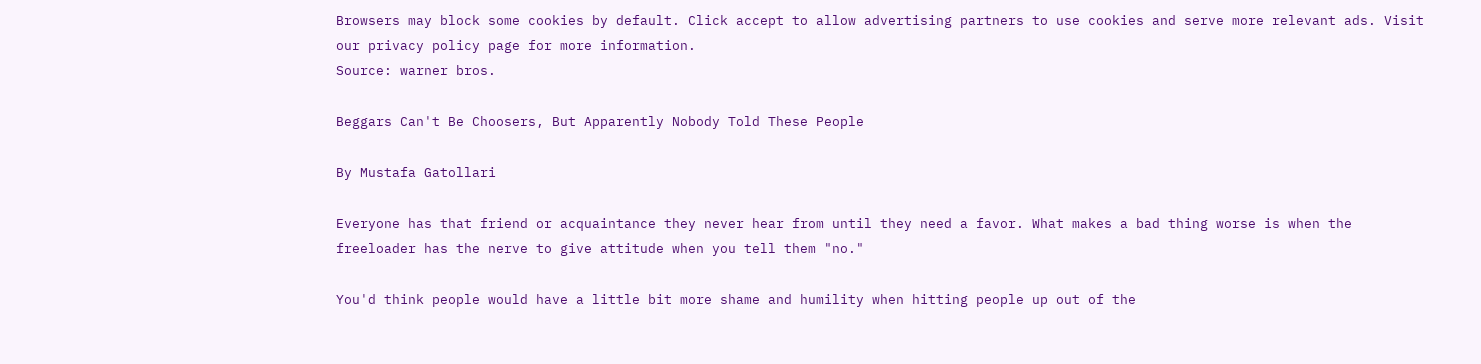Browsers may block some cookies by default. Click accept to allow advertising partners to use cookies and serve more relevant ads. Visit our privacy policy page for more information.
Source: warner bros.

Beggars Can't Be Choosers, But Apparently Nobody Told These People

By Mustafa Gatollari

Everyone has that friend or acquaintance they never hear from until they need a favor. What makes a bad thing worse is when the freeloader has the nerve to give attitude when you tell them "no."

You'd think people would have a little bit more shame and humility when hitting people up out of the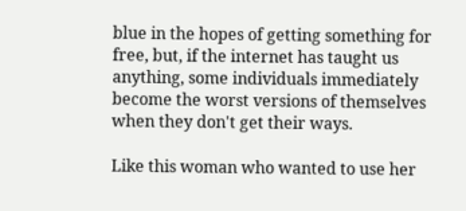blue in the hopes of getting something for free, but, if the internet has taught us anything, some individuals immediately become the worst versions of themselves when they don't get their ways.

Like this woman who wanted to use her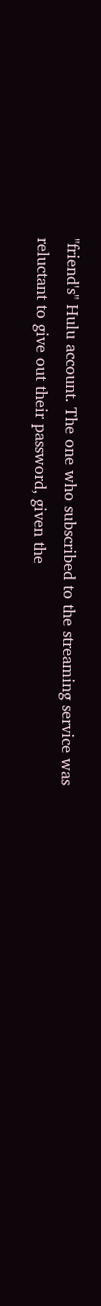"friend's" Hulu account. The one who subscribed to the streaming service was reluctant to give out their password, given the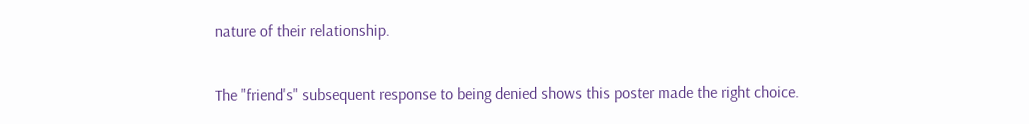nature of their relationship.

The "friend's" subsequent response to being denied shows this poster made the right choice.